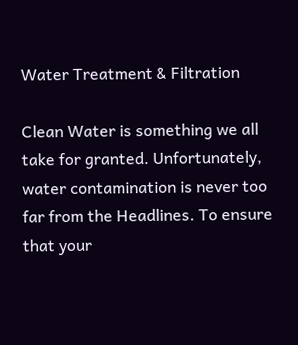Water Treatment & Filtration

Clean Water is something we all take for granted. Unfortunately, water contamination is never too far from the Headlines. To ensure that your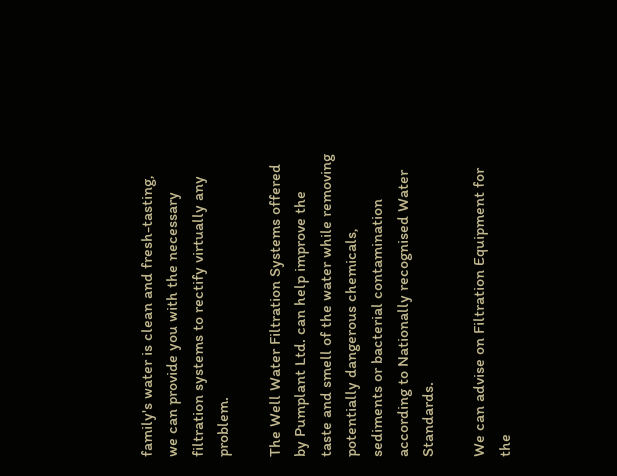family's water is clean and fresh-tasting, we can provide you with the necessary filtration systems to rectify virtually any problem.

The Well Water Filtration Systems offered by Pumplant Ltd. can help improve the taste and smell of the water while removing potentially dangerous chemicals, sediments or bacterial contamination according to Nationally recognised Water Standards.

We can advise on Filtration Equipment for the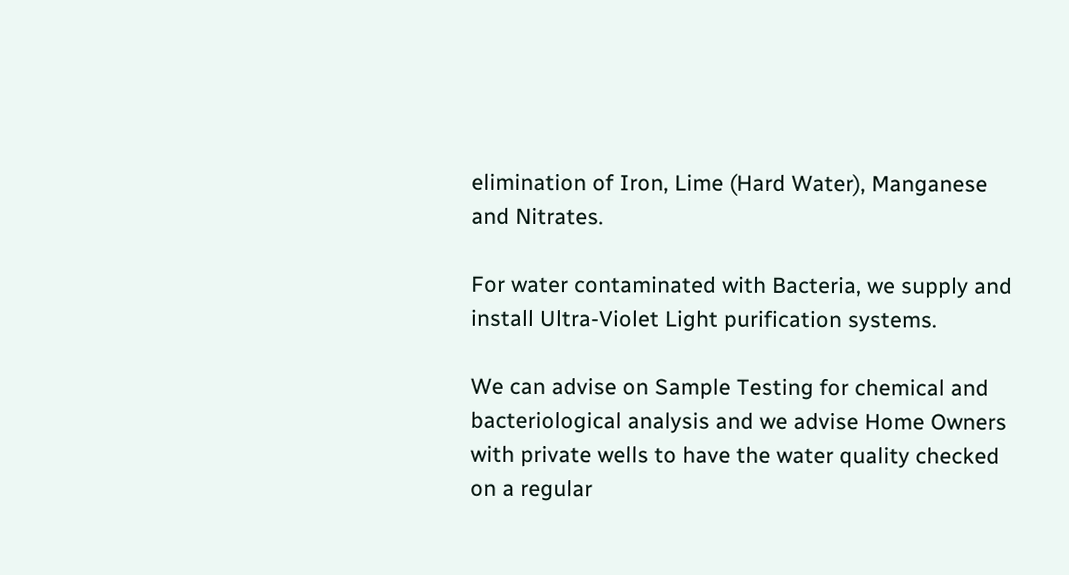elimination of Iron, Lime (Hard Water), Manganese and Nitrates.

For water contaminated with Bacteria, we supply and install Ultra-Violet Light purification systems.

We can advise on Sample Testing for chemical and bacteriological analysis and we advise Home Owners with private wells to have the water quality checked on a regular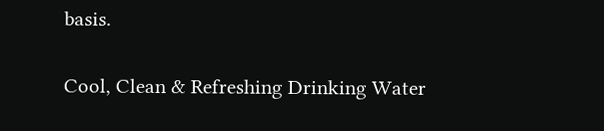basis.

Cool, Clean & Refreshing Drinking Water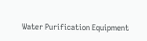Water Purification Equipment